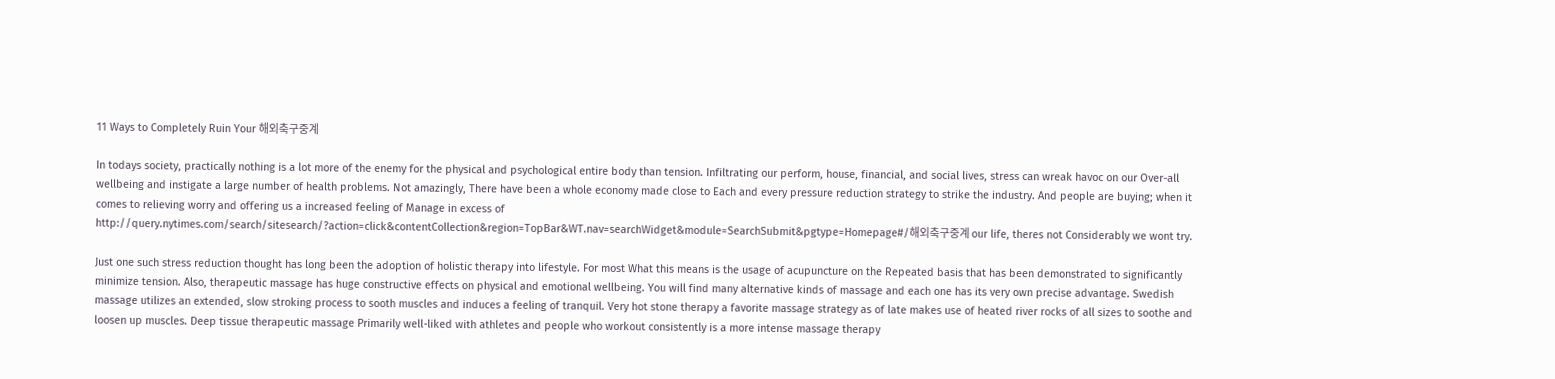11 Ways to Completely Ruin Your 해외축구중계

In todays society, practically nothing is a lot more of the enemy for the physical and psychological entire body than tension. Infiltrating our perform, house, financial, and social lives, stress can wreak havoc on our Over-all wellbeing and instigate a large number of health problems. Not amazingly, There have been a whole economy made close to Each and every pressure reduction strategy to strike the industry. And people are buying; when it comes to relieving worry and offering us a increased feeling of Manage in excess of http://query.nytimes.com/search/sitesearch/?action=click&contentCollection&region=TopBar&WT.nav=searchWidget&module=SearchSubmit&pgtype=Homepage#/해외축구중계 our life, theres not Considerably we wont try.

Just one such stress reduction thought has long been the adoption of holistic therapy into lifestyle. For most What this means is the usage of acupuncture on the Repeated basis that has been demonstrated to significantly minimize tension. Also, therapeutic massage has huge constructive effects on physical and emotional wellbeing. You will find many alternative kinds of massage and each one has its very own precise advantage. Swedish massage utilizes an extended, slow stroking process to sooth muscles and induces a feeling of tranquil. Very hot stone therapy a favorite massage strategy as of late makes use of heated river rocks of all sizes to soothe and loosen up muscles. Deep tissue therapeutic massage Primarily well-liked with athletes and people who workout consistently is a more intense massage therapy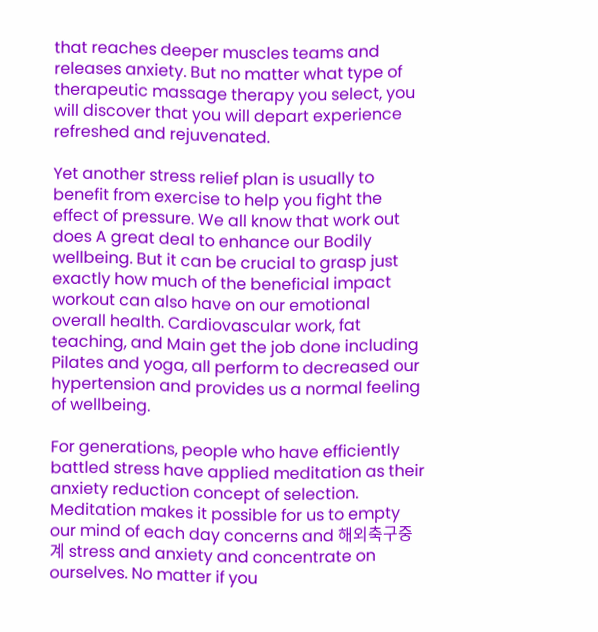that reaches deeper muscles teams and releases anxiety. But no matter what type of therapeutic massage therapy you select, you will discover that you will depart experience refreshed and rejuvenated.

Yet another stress relief plan is usually to benefit from exercise to help you fight the effect of pressure. We all know that work out does A great deal to enhance our Bodily wellbeing. But it can be crucial to grasp just exactly how much of the beneficial impact workout can also have on our emotional overall health. Cardiovascular work, fat teaching, and Main get the job done including Pilates and yoga, all perform to decreased our hypertension and provides us a normal feeling of wellbeing.

For generations, people who have efficiently battled stress have applied meditation as their anxiety reduction concept of selection. Meditation makes it possible for us to empty our mind of each day concerns and 해외축구중계 stress and anxiety and concentrate on ourselves. No matter if you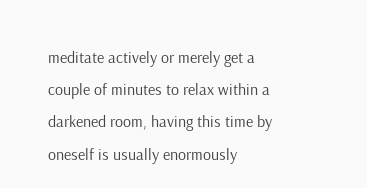meditate actively or merely get a couple of minutes to relax within a darkened room, having this time by oneself is usually enormously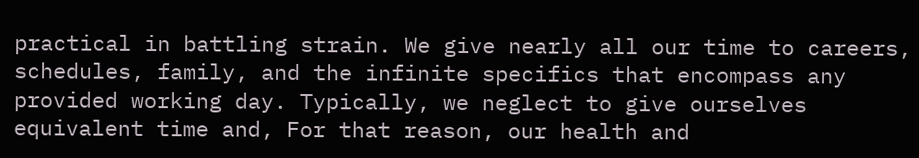practical in battling strain. We give nearly all our time to careers, schedules, family, and the infinite specifics that encompass any provided working day. Typically, we neglect to give ourselves equivalent time and, For that reason, our health and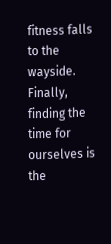fitness falls to the wayside. Finally, finding the time for ourselves is the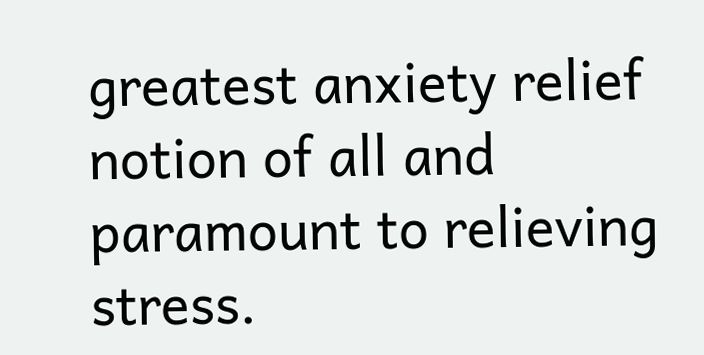greatest anxiety relief notion of all and paramount to relieving stress.